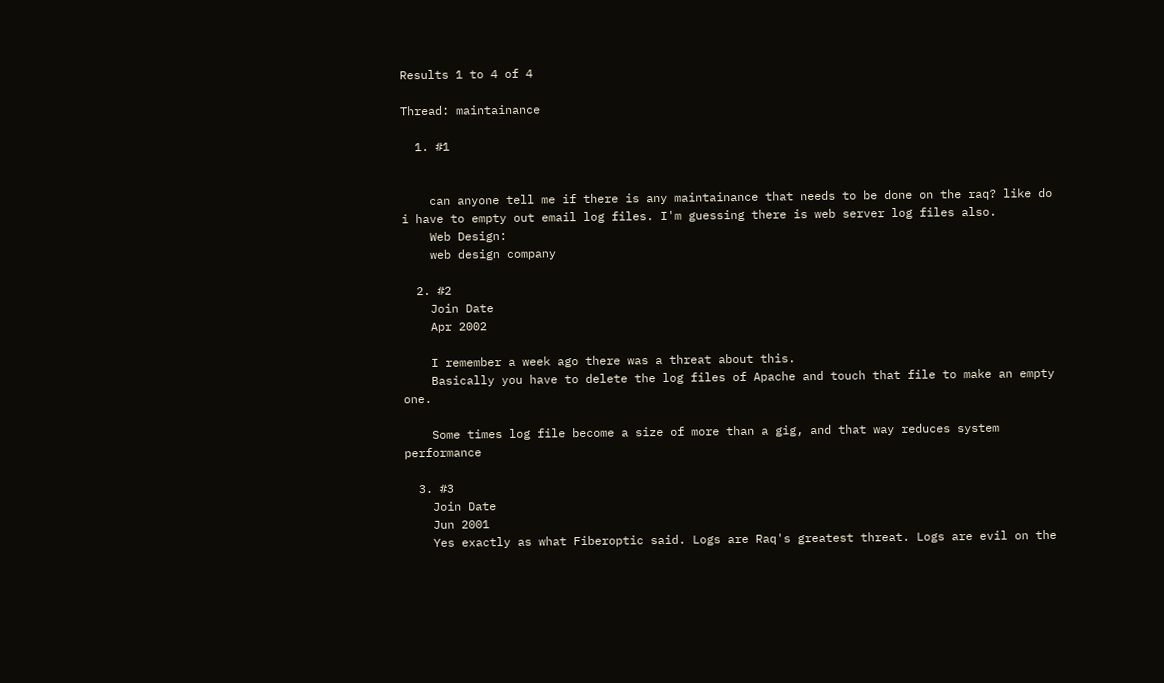Results 1 to 4 of 4

Thread: maintainance

  1. #1


    can anyone tell me if there is any maintainance that needs to be done on the raq? like do i have to empty out email log files. I'm guessing there is web server log files also.
    Web Design:
    web design company

  2. #2
    Join Date
    Apr 2002

    I remember a week ago there was a threat about this.
    Basically you have to delete the log files of Apache and touch that file to make an empty one.

    Some times log file become a size of more than a gig, and that way reduces system performance

  3. #3
    Join Date
    Jun 2001
    Yes exactly as what Fiberoptic said. Logs are Raq's greatest threat. Logs are evil on the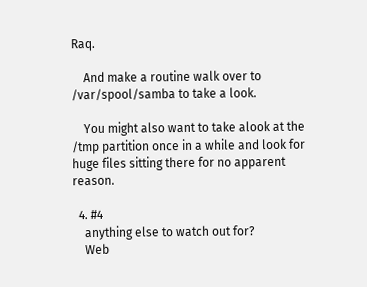Raq.

    And make a routine walk over to /var/spool/samba to take a look.

    You might also want to take alook at the /tmp partition once in a while and look for huge files sitting there for no apparent reason.

  4. #4
    anything else to watch out for?
    Web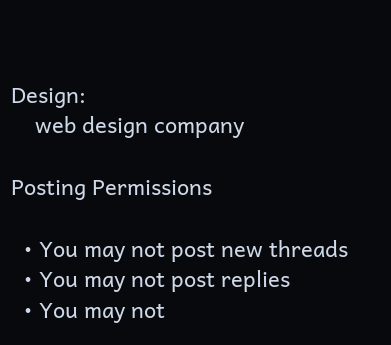Design:
    web design company

Posting Permissions

  • You may not post new threads
  • You may not post replies
  • You may not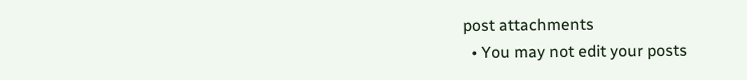post attachments
  • You may not edit your posts